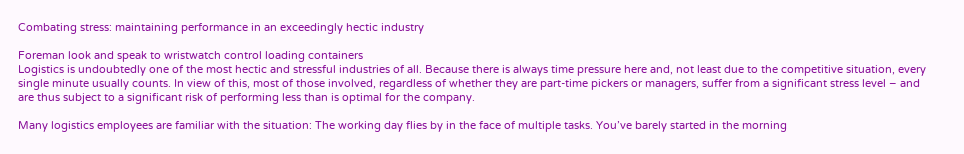Combating stress: maintaining performance in an exceedingly hectic industry

Foreman look and speak to wristwatch control loading containers
Logistics is undoubtedly one of the most hectic and stressful industries of all. Because there is always time pressure here and, not least due to the competitive situation, every single minute usually counts. In view of this, most of those involved, regardless of whether they are part-time pickers or managers, suffer from a significant stress level – and are thus subject to a significant risk of performing less than is optimal for the company.

Many logistics employees are familiar with the situation: The working day flies by in the face of multiple tasks. You’ve barely started in the morning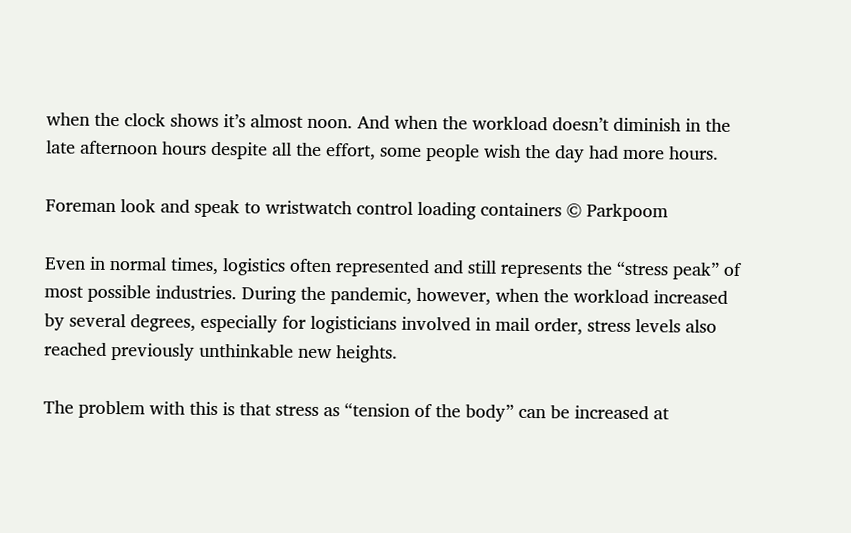when the clock shows it’s almost noon. And when the workload doesn’t diminish in the late afternoon hours despite all the effort, some people wish the day had more hours.

Foreman look and speak to wristwatch control loading containers © Parkpoom

Even in normal times, logistics often represented and still represents the “stress peak” of most possible industries. During the pandemic, however, when the workload increased by several degrees, especially for logisticians involved in mail order, stress levels also reached previously unthinkable new heights.

The problem with this is that stress as “tension of the body” can be increased at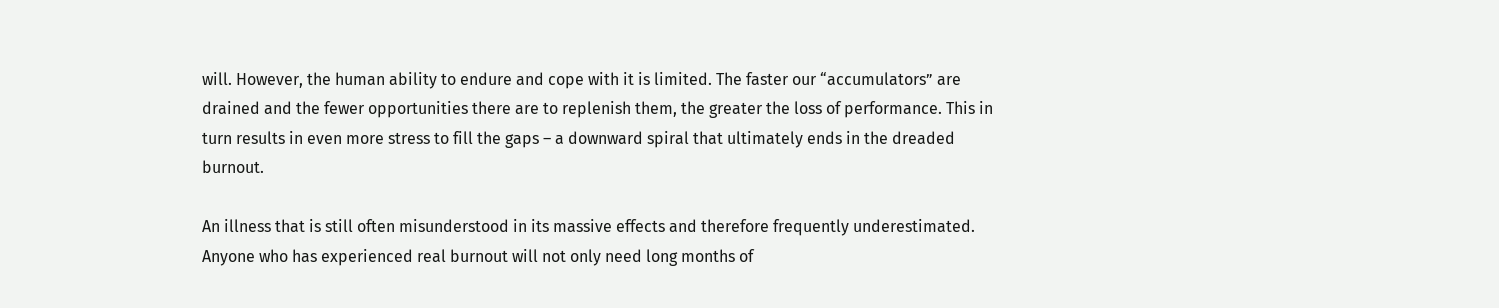will. However, the human ability to endure and cope with it is limited. The faster our “accumulators” are drained and the fewer opportunities there are to replenish them, the greater the loss of performance. This in turn results in even more stress to fill the gaps – a downward spiral that ultimately ends in the dreaded burnout.

An illness that is still often misunderstood in its massive effects and therefore frequently underestimated. Anyone who has experienced real burnout will not only need long months of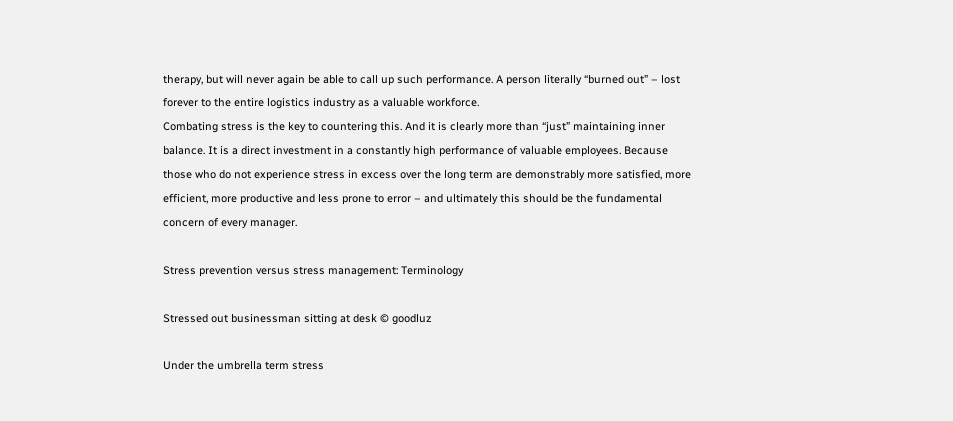therapy, but will never again be able to call up such performance. A person literally “burned out” – lost forever to the entire logistics industry as a valuable workforce.
Combating stress is the key to countering this. And it is clearly more than “just” maintaining inner balance. It is a direct investment in a constantly high performance of valuable employees. Because those who do not experience stress in excess over the long term are demonstrably more satisfied, more efficient, more productive and less prone to error – and ultimately this should be the fundamental concern of every manager.

Stress prevention versus stress management: Terminology

Stressed out businessman sitting at desk © goodluz

Under the umbrella term stress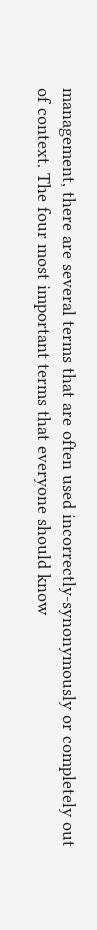management, there are several terms that are often used incorrectly-synonymously or completely out of context. The four most important terms that everyone should know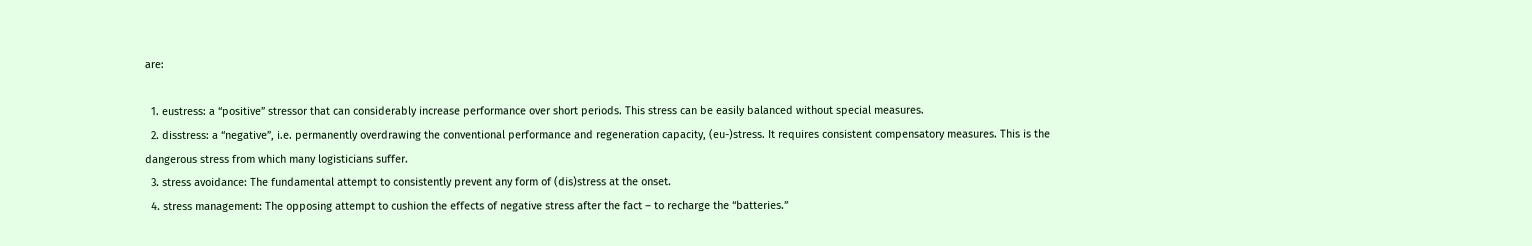are:

  1. eustress: a “positive” stressor that can considerably increase performance over short periods. This stress can be easily balanced without special measures.
  2. disstress: a “negative”, i.e. permanently overdrawing the conventional performance and regeneration capacity, (eu-)stress. It requires consistent compensatory measures. This is the dangerous stress from which many logisticians suffer.
  3. stress avoidance: The fundamental attempt to consistently prevent any form of (dis)stress at the onset.
  4. stress management: The opposing attempt to cushion the effects of negative stress after the fact – to recharge the “batteries.”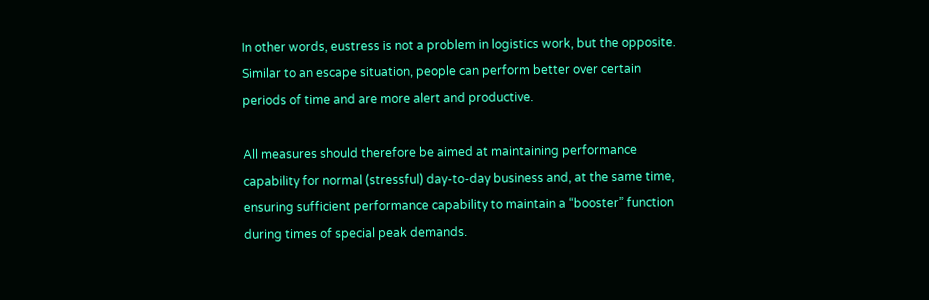In other words, eustress is not a problem in logistics work, but the opposite. Similar to an escape situation, people can perform better over certain periods of time and are more alert and productive.

All measures should therefore be aimed at maintaining performance capability for normal (stressful) day-to-day business and, at the same time, ensuring sufficient performance capability to maintain a “booster” function during times of special peak demands.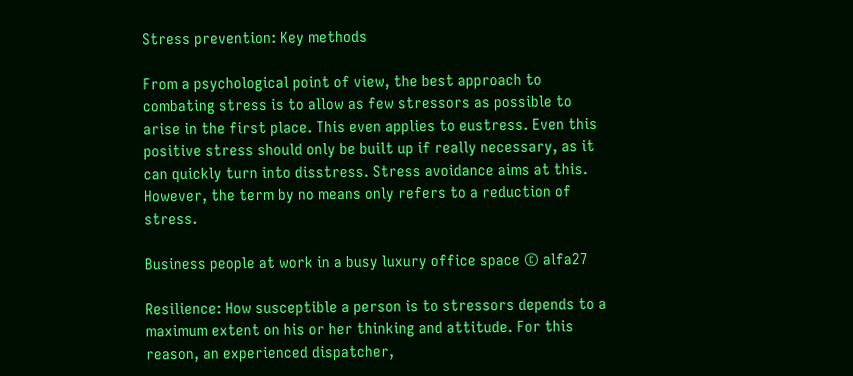Stress prevention: Key methods

From a psychological point of view, the best approach to combating stress is to allow as few stressors as possible to arise in the first place. This even applies to eustress. Even this positive stress should only be built up if really necessary, as it can quickly turn into disstress. Stress avoidance aims at this. However, the term by no means only refers to a reduction of stress.

Business people at work in a busy luxury office space © alfa27

Resilience: How susceptible a person is to stressors depends to a maximum extent on his or her thinking and attitude. For this reason, an experienced dispatcher,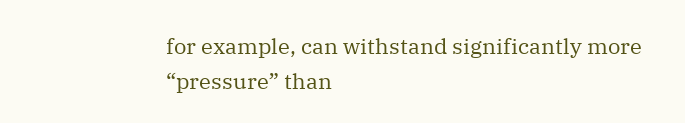for example, can withstand significantly more “pressure” than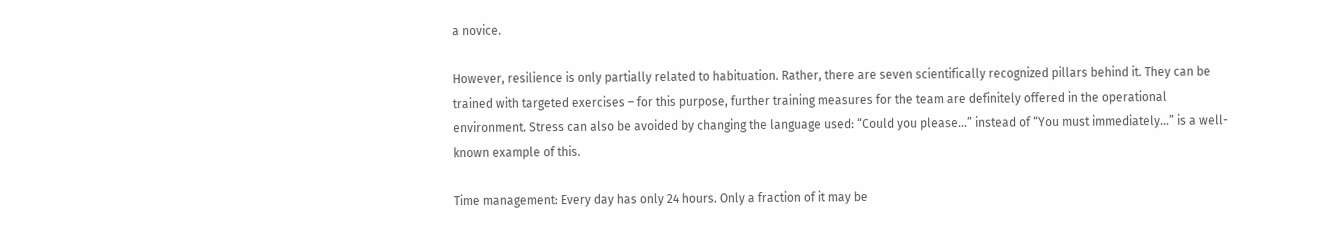a novice.

However, resilience is only partially related to habituation. Rather, there are seven scientifically recognized pillars behind it. They can be trained with targeted exercises – for this purpose, further training measures for the team are definitely offered in the operational environment. Stress can also be avoided by changing the language used: “Could you please…” instead of “You must immediately…” is a well-known example of this.

Time management: Every day has only 24 hours. Only a fraction of it may be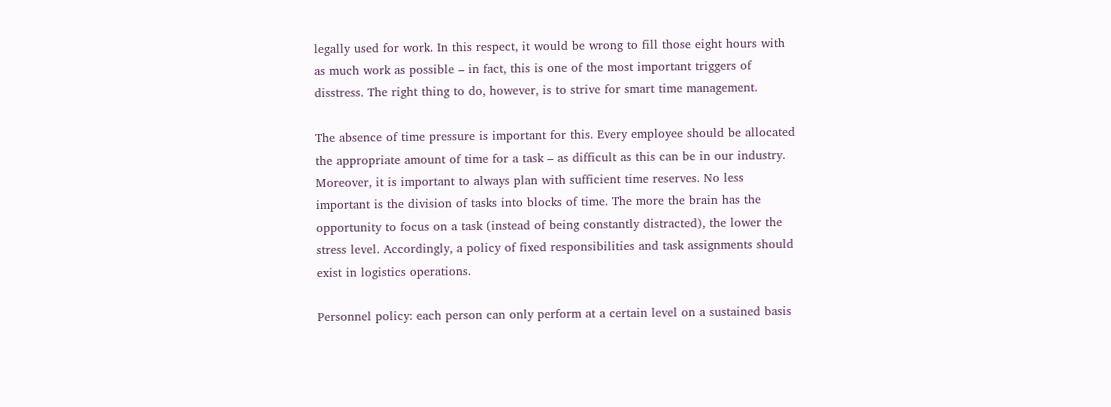legally used for work. In this respect, it would be wrong to fill those eight hours with as much work as possible – in fact, this is one of the most important triggers of disstress. The right thing to do, however, is to strive for smart time management.

The absence of time pressure is important for this. Every employee should be allocated the appropriate amount of time for a task – as difficult as this can be in our industry. Moreover, it is important to always plan with sufficient time reserves. No less important is the division of tasks into blocks of time. The more the brain has the opportunity to focus on a task (instead of being constantly distracted), the lower the stress level. Accordingly, a policy of fixed responsibilities and task assignments should exist in logistics operations.

Personnel policy: each person can only perform at a certain level on a sustained basis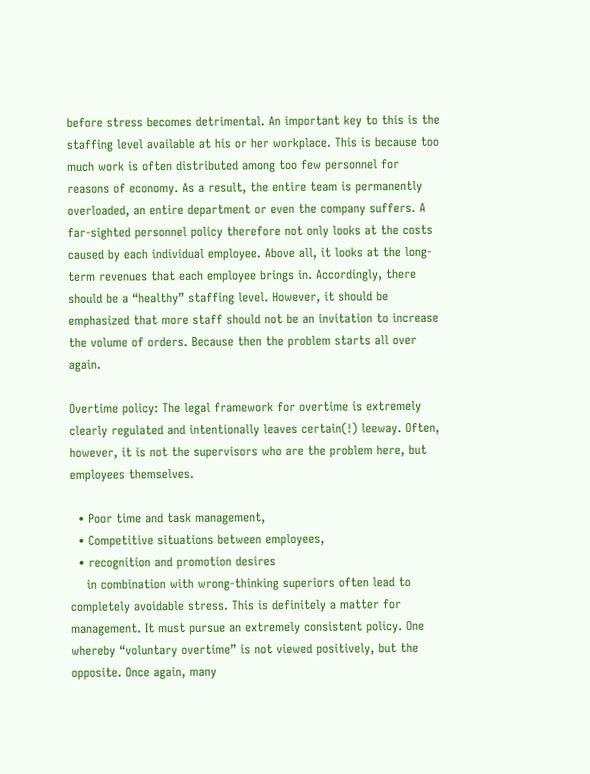before stress becomes detrimental. An important key to this is the staffing level available at his or her workplace. This is because too much work is often distributed among too few personnel for reasons of economy. As a result, the entire team is permanently overloaded, an entire department or even the company suffers. A far-sighted personnel policy therefore not only looks at the costs caused by each individual employee. Above all, it looks at the long-term revenues that each employee brings in. Accordingly, there should be a “healthy” staffing level. However, it should be emphasized that more staff should not be an invitation to increase the volume of orders. Because then the problem starts all over again.

Overtime policy: The legal framework for overtime is extremely clearly regulated and intentionally leaves certain(!) leeway. Often, however, it is not the supervisors who are the problem here, but employees themselves.

  • Poor time and task management,
  • Competitive situations between employees,
  • recognition and promotion desires
    in combination with wrong-thinking superiors often lead to completely avoidable stress. This is definitely a matter for management. It must pursue an extremely consistent policy. One whereby “voluntary overtime” is not viewed positively, but the opposite. Once again, many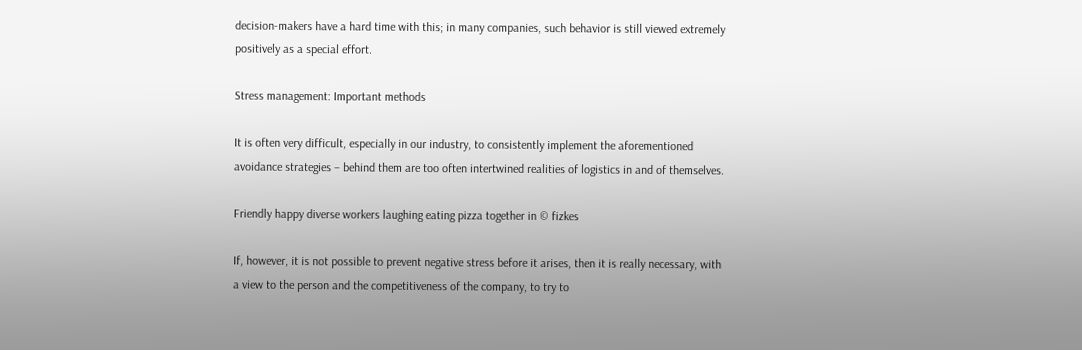decision-makers have a hard time with this; in many companies, such behavior is still viewed extremely positively as a special effort.

Stress management: Important methods

It is often very difficult, especially in our industry, to consistently implement the aforementioned avoidance strategies – behind them are too often intertwined realities of logistics in and of themselves.

Friendly happy diverse workers laughing eating pizza together in © fizkes

If, however, it is not possible to prevent negative stress before it arises, then it is really necessary, with a view to the person and the competitiveness of the company, to try to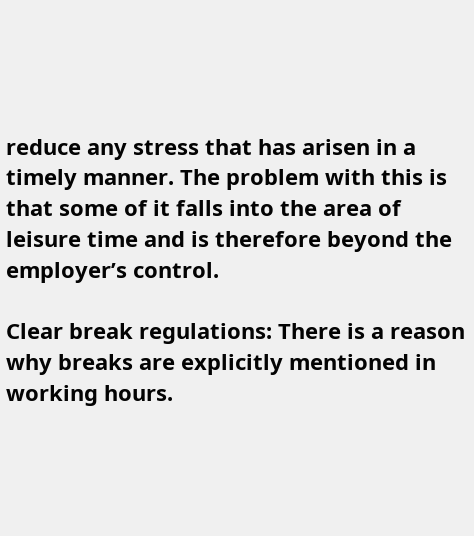reduce any stress that has arisen in a timely manner. The problem with this is that some of it falls into the area of leisure time and is therefore beyond the employer’s control.

Clear break regulations: There is a reason why breaks are explicitly mentioned in working hours.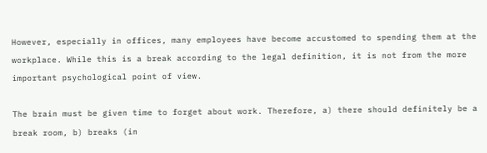However, especially in offices, many employees have become accustomed to spending them at the workplace. While this is a break according to the legal definition, it is not from the more important psychological point of view.

The brain must be given time to forget about work. Therefore, a) there should definitely be a break room, b) breaks (in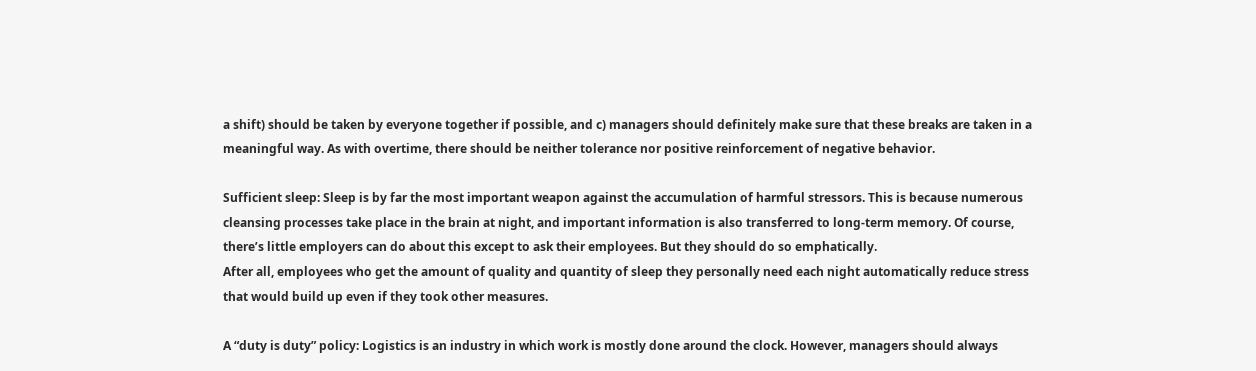a shift) should be taken by everyone together if possible, and c) managers should definitely make sure that these breaks are taken in a meaningful way. As with overtime, there should be neither tolerance nor positive reinforcement of negative behavior.

Sufficient sleep: Sleep is by far the most important weapon against the accumulation of harmful stressors. This is because numerous cleansing processes take place in the brain at night, and important information is also transferred to long-term memory. Of course, there’s little employers can do about this except to ask their employees. But they should do so emphatically.
After all, employees who get the amount of quality and quantity of sleep they personally need each night automatically reduce stress that would build up even if they took other measures.

A “duty is duty” policy: Logistics is an industry in which work is mostly done around the clock. However, managers should always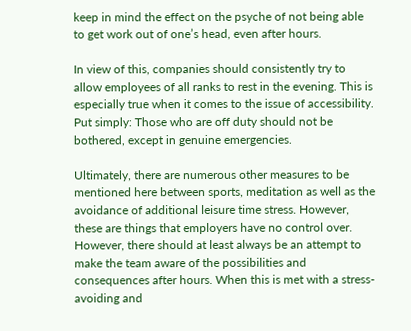keep in mind the effect on the psyche of not being able to get work out of one’s head, even after hours.

In view of this, companies should consistently try to allow employees of all ranks to rest in the evening. This is especially true when it comes to the issue of accessibility. Put simply: Those who are off duty should not be bothered, except in genuine emergencies.

Ultimately, there are numerous other measures to be mentioned here between sports, meditation as well as the avoidance of additional leisure time stress. However, these are things that employers have no control over. However, there should at least always be an attempt to make the team aware of the possibilities and consequences after hours. When this is met with a stress-avoiding and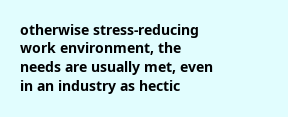otherwise stress-reducing work environment, the needs are usually met, even in an industry as hectic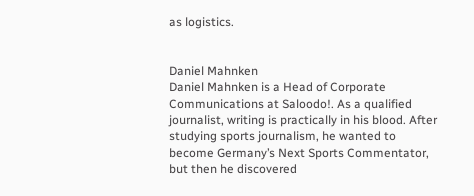as logistics.


Daniel Mahnken
Daniel Mahnken is a Head of Corporate Communications at Saloodo!. As a qualified journalist, writing is practically in his blood. After studying sports journalism, he wanted to become Germany’s Next Sports Commentator, but then he discovered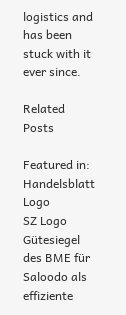logistics and has been stuck with it ever since.

Related Posts

Featured in:
Handelsblatt Logo
SZ Logo
Gütesiegel des BME für Saloodo als effiziente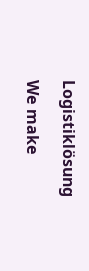Logistiklösung

We make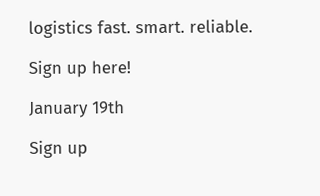logistics fast. smart. reliable.

Sign up here!

January 19th

Sign up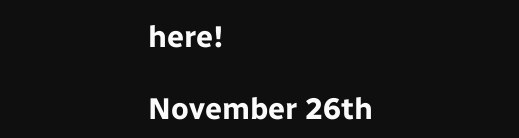here!

November 26th